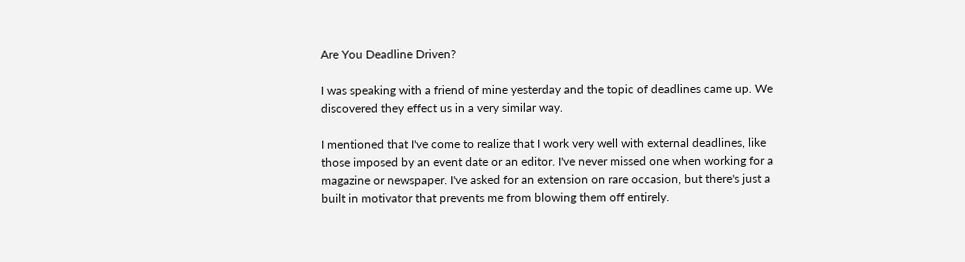Are You Deadline Driven?

I was speaking with a friend of mine yesterday and the topic of deadlines came up. We discovered they effect us in a very similar way.

I mentioned that I've come to realize that I work very well with external deadlines, like those imposed by an event date or an editor. I've never missed one when working for a magazine or newspaper. I've asked for an extension on rare occasion, but there's just a built in motivator that prevents me from blowing them off entirely.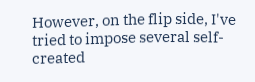However, on the flip side, I've tried to impose several self-created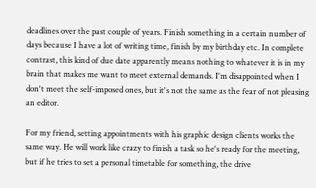deadlines over the past couple of years. Finish something in a certain number of days because I have a lot of writing time, finish by my birthday etc. In complete contrast, this kind of due date apparently means nothing to whatever it is in my brain that makes me want to meet external demands. I'm disappointed when I don't meet the self-imposed ones, but it's not the same as the fear of not pleasing an editor.

For my friend, setting appointments with his graphic design clients works the same way. He will work like crazy to finish a task so he's ready for the meeting, but if he tries to set a personal timetable for something, the drive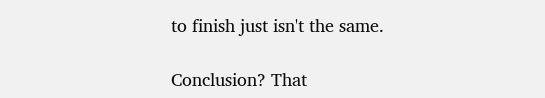to finish just isn't the same.

Conclusion? That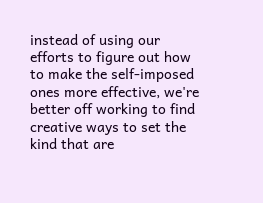instead of using our efforts to figure out how to make the self-imposed ones more effective, we're better off working to find creative ways to set the kind that are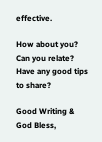effective.

How about you? Can you relate? Have any good tips to share?

Good Writing & God Bless,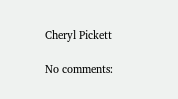Cheryl Pickett

No comments: